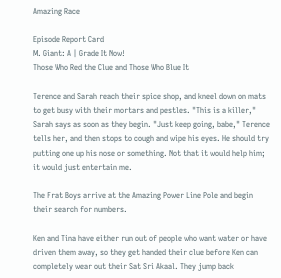Amazing Race

Episode Report Card
M. Giant: A | Grade It Now!
Those Who Red the Clue and Those Who Blue It

Terence and Sarah reach their spice shop, and kneel down on mats to get busy with their mortars and pestles. "This is a killer," Sarah says as soon as they begin. "Just keep going, babe," Terence tells her, and then stops to cough and wipe his eyes. He should try putting one up his nose or something. Not that it would help him; it would just entertain me.

The Frat Boys arrive at the Amazing Power Line Pole and begin their search for numbers.

Ken and Tina have either run out of people who want water or have driven them away, so they get handed their clue before Ken can completely wear out their Sat Sri Akaal. They jump back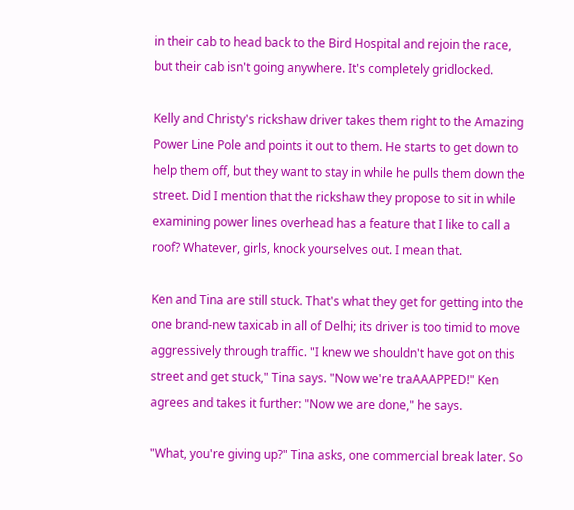in their cab to head back to the Bird Hospital and rejoin the race, but their cab isn't going anywhere. It's completely gridlocked.

Kelly and Christy's rickshaw driver takes them right to the Amazing Power Line Pole and points it out to them. He starts to get down to help them off, but they want to stay in while he pulls them down the street. Did I mention that the rickshaw they propose to sit in while examining power lines overhead has a feature that I like to call a roof? Whatever, girls, knock yourselves out. I mean that.

Ken and Tina are still stuck. That's what they get for getting into the one brand-new taxicab in all of Delhi; its driver is too timid to move aggressively through traffic. "I knew we shouldn't have got on this street and get stuck," Tina says. "Now we're traAAAPPED!" Ken agrees and takes it further: "Now we are done," he says.

"What, you're giving up?" Tina asks, one commercial break later. So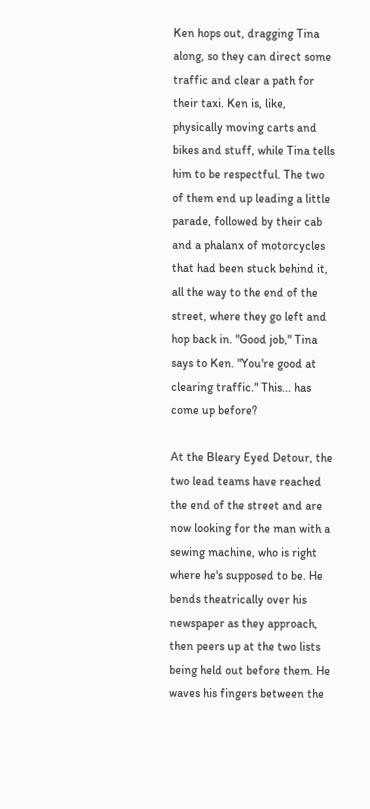Ken hops out, dragging Tina along, so they can direct some traffic and clear a path for their taxi. Ken is, like, physically moving carts and bikes and stuff, while Tina tells him to be respectful. The two of them end up leading a little parade, followed by their cab and a phalanx of motorcycles that had been stuck behind it, all the way to the end of the street, where they go left and hop back in. "Good job," Tina says to Ken. "You're good at clearing traffic." This... has come up before?

At the Bleary Eyed Detour, the two lead teams have reached the end of the street and are now looking for the man with a sewing machine, who is right where he's supposed to be. He bends theatrically over his newspaper as they approach, then peers up at the two lists being held out before them. He waves his fingers between the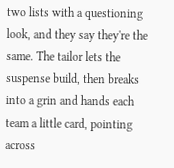two lists with a questioning look, and they say they're the same. The tailor lets the suspense build, then breaks into a grin and hands each team a little card, pointing across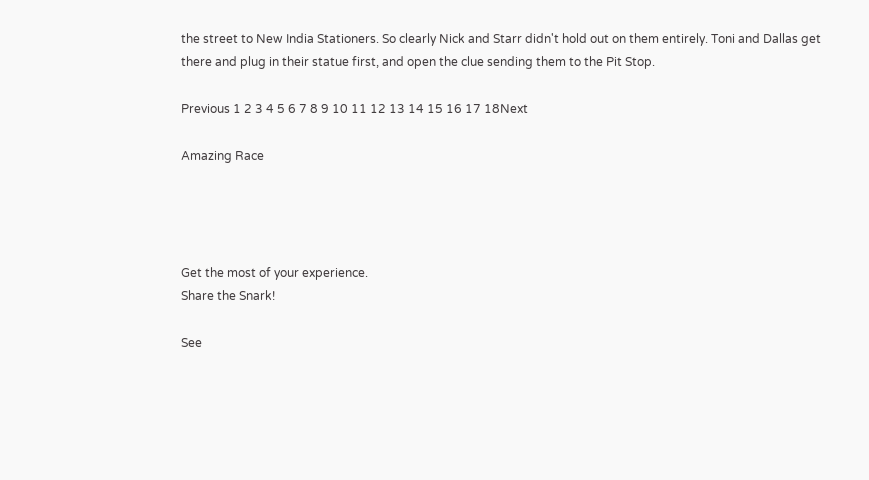the street to New India Stationers. So clearly Nick and Starr didn't hold out on them entirely. Toni and Dallas get there and plug in their statue first, and open the clue sending them to the Pit Stop.

Previous 1 2 3 4 5 6 7 8 9 10 11 12 13 14 15 16 17 18Next

Amazing Race




Get the most of your experience.
Share the Snark!

See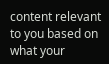content relevant to you based on what your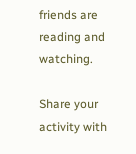friends are reading and watching.

Share your activity with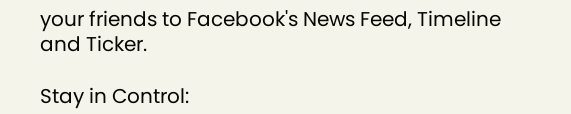your friends to Facebook's News Feed, Timeline and Ticker.

Stay in Control: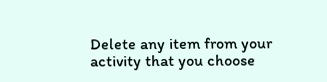Delete any item from your activity that you choose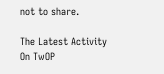not to share.

The Latest Activity On TwOP